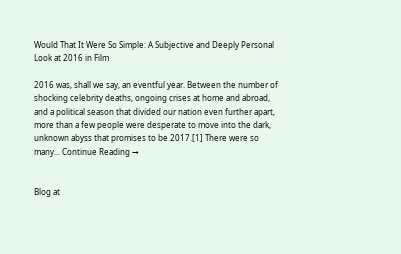Would That It Were So Simple: A Subjective and Deeply Personal Look at 2016 in Film

2016 was, shall we say, an eventful year. Between the number of shocking celebrity deaths, ongoing crises at home and abroad, and a political season that divided our nation even further apart, more than a few people were desperate to move into the dark, unknown abyss that promises to be 2017.[1] There were so many... Continue Reading →


Blog at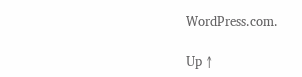WordPress.com.

Up ↑